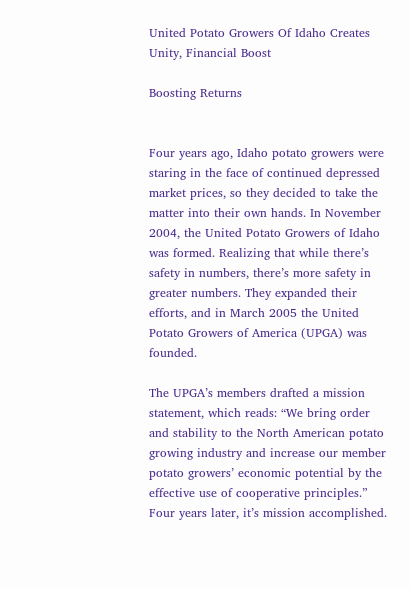United Potato Growers Of Idaho Creates Unity, Financial Boost

Boosting Returns


Four years ago, Idaho potato growers were staring in the face of continued depressed market prices, so they decided to take the matter into their own hands. In November 2004, the United Potato Growers of Idaho was formed. Realizing that while there’s safety in numbers, there’s more safety in greater numbers. They expanded their efforts, and in March 2005 the United Potato Growers of America (UPGA) was founded.

The UPGA’s members drafted a mission statement, which reads: “We bring order and stability to the North American potato growing industry and increase our member potato growers’ economic potential by the effective use of cooperative principles.” Four years later, it’s mission accomplished.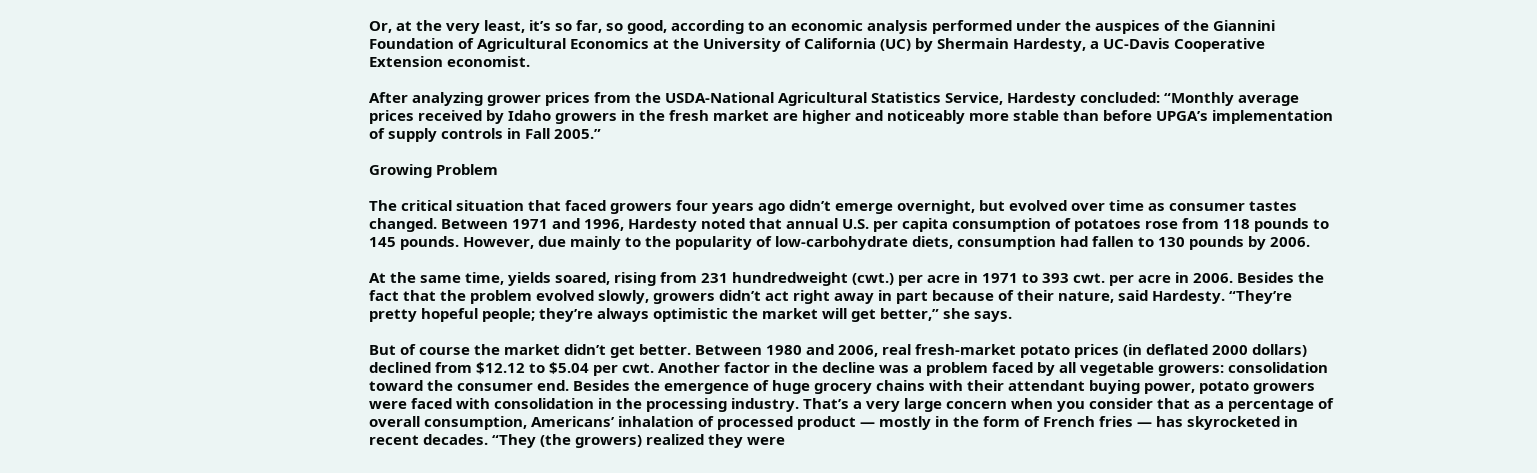Or, at the very least, it’s so far, so good, according to an economic analysis performed under the auspices of the Giannini Foundation of Agricultural Economics at the University of California (UC) by Shermain Hardesty, a UC-Davis Cooperative Extension economist.

After analyzing grower prices from the USDA-National Agricultural Statistics Service, Hardesty concluded: “Monthly average prices received by Idaho growers in the fresh market are higher and noticeably more stable than before UPGA’s implementation of supply controls in Fall 2005.”

Growing Problem

The critical situation that faced growers four years ago didn’t emerge overnight, but evolved over time as consumer tastes changed. Between 1971 and 1996, Hardesty noted that annual U.S. per capita consumption of potatoes rose from 118 pounds to 145 pounds. However, due mainly to the popularity of low-carbohydrate diets, consumption had fallen to 130 pounds by 2006.

At the same time, yields soared, rising from 231 hundredweight (cwt.) per acre in 1971 to 393 cwt. per acre in 2006. Besides the fact that the problem evolved slowly, growers didn’t act right away in part because of their nature, said Hardesty. “They’re pretty hopeful people; they’re always optimistic the market will get better,” she says.

But of course the market didn’t get better. Between 1980 and 2006, real fresh-market potato prices (in deflated 2000 dollars) declined from $12.12 to $5.04 per cwt. Another factor in the decline was a problem faced by all vegetable growers: consolidation toward the consumer end. Besides the emergence of huge grocery chains with their attendant buying power, potato growers were faced with consolidation in the processing industry. That’s a very large concern when you consider that as a percentage of overall consumption, Americans’ inhalation of processed product — mostly in the form of French fries — has skyrocketed in recent decades. “They (the growers) realized they were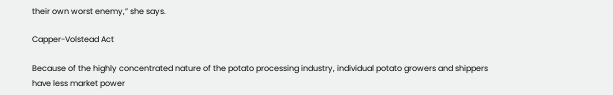their own worst enemy,” she says.

Capper-Volstead Act

Because of the highly concentrated nature of the potato processing industry, individual potato growers and shippers have less market power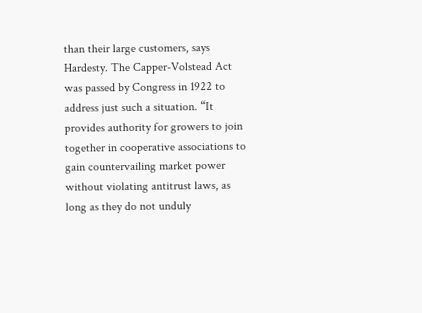than their large customers, says Hardesty. The Capper-Volstead Act was passed by Congress in 1922 to address just such a situation. “It provides authority for growers to join together in cooperative associations to gain countervailing market power without violating antitrust laws, as long as they do not unduly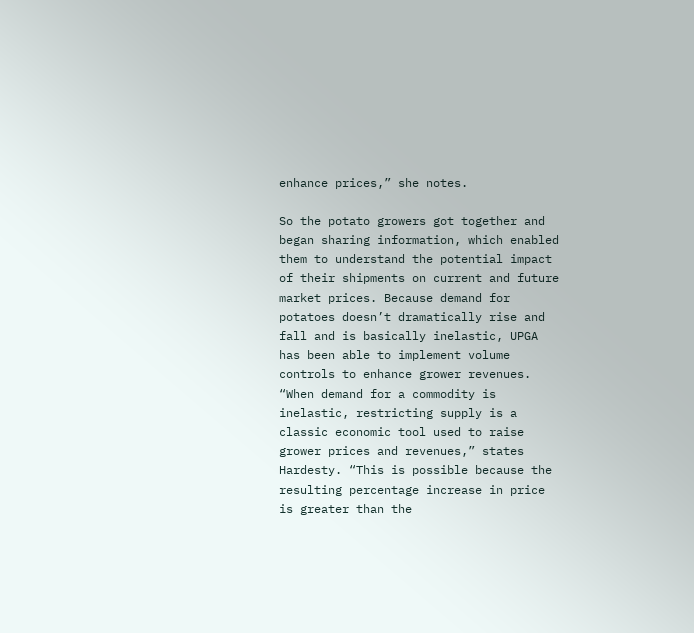enhance prices,” she notes.

So the potato growers got together and began sharing information, which enabled them to understand the potential impact of their shipments on current and future market prices. Because demand for potatoes doesn’t dramatically rise and fall and is basically inelastic, UPGA has been able to implement volume controls to enhance grower revenues. “When demand for a commodity is inelastic, restricting supply is a classic economic tool used to raise grower prices and revenues,” states Hardesty. “This is possible because the resulting percentage increase in price is greater than the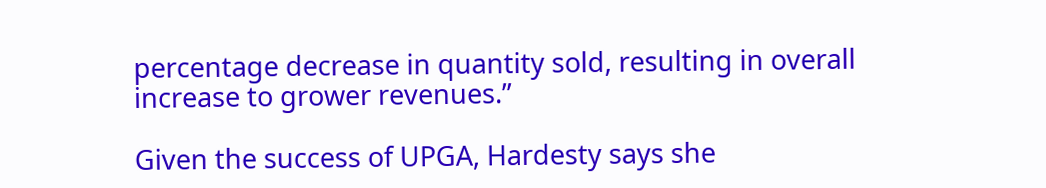percentage decrease in quantity sold, resulting in overall increase to grower revenues.”

Given the success of UPGA, Hardesty says she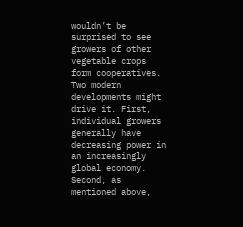wouldn’t be surprised to see growers of other vegetable crops form cooperatives. Two modern developments might drive it. First, individual growers generally have decreasing power in an increasingly global economy. Second, as mentioned above,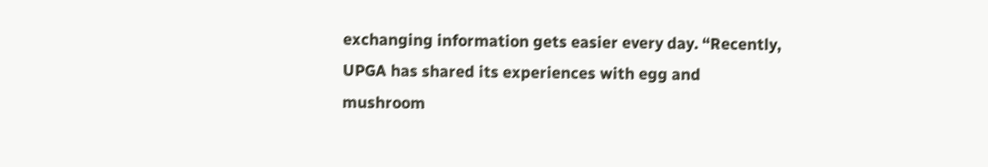exchanging information gets easier every day. “Recently, UPGA has shared its experiences with egg and mushroom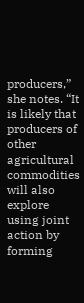producers,” she notes. “It is likely that producers of other agricultural commodities will also explore using joint action by forming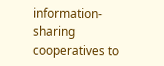information-sharing cooperatives to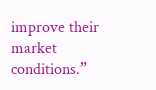improve their market conditions.”